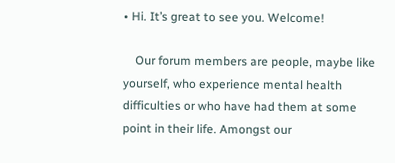• Hi. It’s great to see you. Welcome!

    Our forum members are people, maybe like yourself, who experience mental health difficulties or who have had them at some point in their life. Amongst our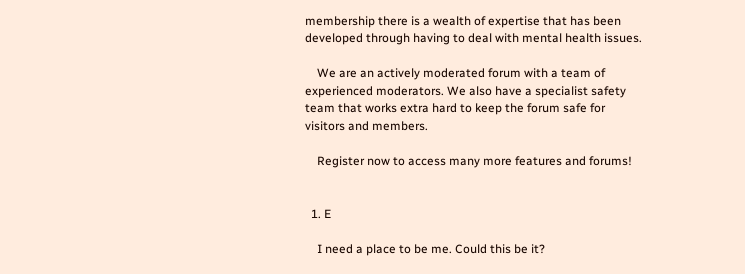membership there is a wealth of expertise that has been developed through having to deal with mental health issues.

    We are an actively moderated forum with a team of experienced moderators. We also have a specialist safety team that works extra hard to keep the forum safe for visitors and members.

    Register now to access many more features and forums!


  1. E

    I need a place to be me. Could this be it?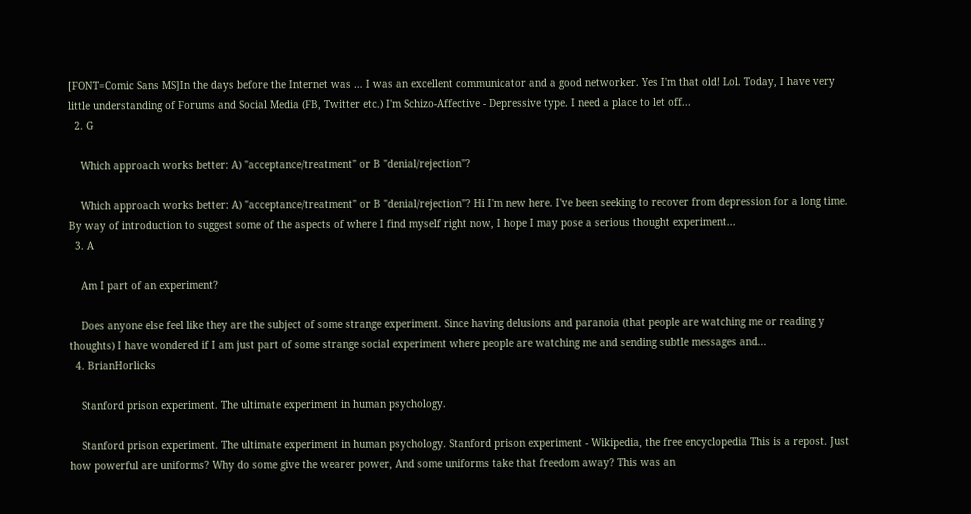[FONT=Comic Sans MS]In the days before the Internet was … I was an excellent communicator and a good networker. Yes I'm that old! Lol. Today, I have very little understanding of Forums and Social Media (FB, Twitter etc.) I'm Schizo-Affective - Depressive type. I need a place to let off...
  2. G

    Which approach works better: A) "acceptance/treatment" or B "denial/rejection"?

    Which approach works better: A) "acceptance/treatment" or B "denial/rejection"? Hi I'm new here. I've been seeking to recover from depression for a long time. By way of introduction to suggest some of the aspects of where I find myself right now, I hope I may pose a serious thought experiment...
  3. A

    Am I part of an experiment?

    Does anyone else feel like they are the subject of some strange experiment. Since having delusions and paranoia (that people are watching me or reading y thoughts) I have wondered if I am just part of some strange social experiment where people are watching me and sending subtle messages and...
  4. BrianHorlicks

    Stanford prison experiment. The ultimate experiment in human psychology.

    Stanford prison experiment. The ultimate experiment in human psychology. Stanford prison experiment - Wikipedia, the free encyclopedia This is a repost. Just how powerful are uniforms? Why do some give the wearer power, And some uniforms take that freedom away? This was an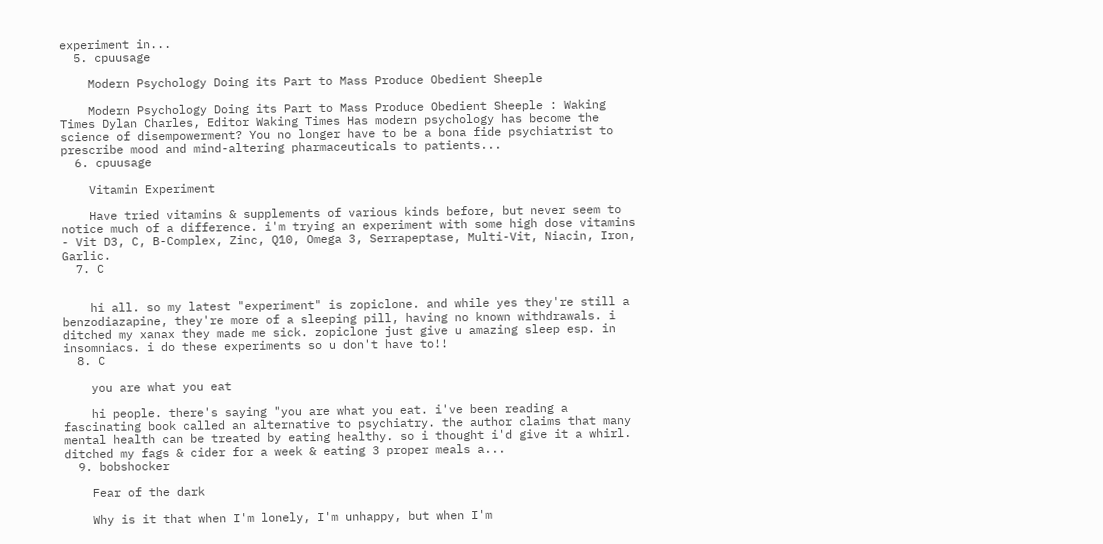experiment in...
  5. cpuusage

    Modern Psychology Doing its Part to Mass Produce Obedient Sheeple

    Modern Psychology Doing its Part to Mass Produce Obedient Sheeple : Waking Times Dylan Charles, Editor Waking Times Has modern psychology has become the science of disempowerment? You no longer have to be a bona fide psychiatrist to prescribe mood and mind-altering pharmaceuticals to patients...
  6. cpuusage

    Vitamin Experiment

    Have tried vitamins & supplements of various kinds before, but never seem to notice much of a difference. i'm trying an experiment with some high dose vitamins - Vit D3, C, B-Complex, Zinc, Q10, Omega 3, Serrapeptase, Multi-Vit, Niacin, Iron, Garlic.
  7. C


    hi all. so my latest "experiment" is zopiclone. and while yes they're still a benzodiazapine, they're more of a sleeping pill, having no known withdrawals. i ditched my xanax they made me sick. zopiclone just give u amazing sleep esp. in insomniacs. i do these experiments so u don't have to!!
  8. C

    you are what you eat

    hi people. there's saying "you are what you eat. i've been reading a fascinating book called an alternative to psychiatry. the author claims that many mental health can be treated by eating healthy. so i thought i'd give it a whirl. ditched my fags & cider for a week & eating 3 proper meals a...
  9. bobshocker

    Fear of the dark

    Why is it that when I'm lonely, I'm unhappy, but when I'm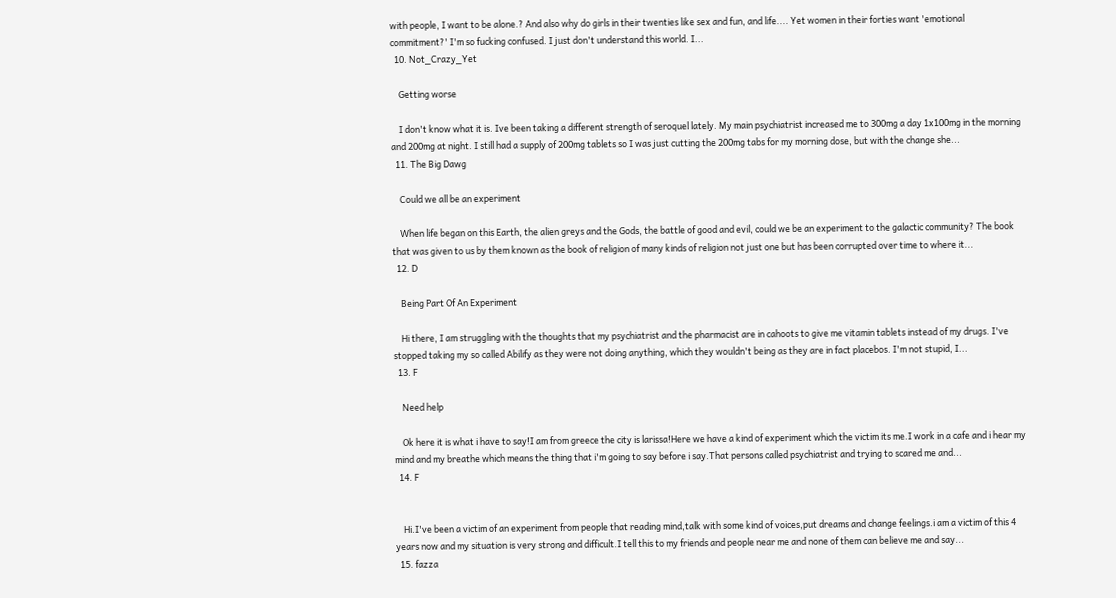with people, I want to be alone.? And also why do girls in their twenties like sex and fun, and life.... Yet women in their forties want 'emotional commitment?' I'm so fucking confused. I just don't understand this world. I...
  10. Not_Crazy_Yet

    Getting worse

    I don't know what it is. Ive been taking a different strength of seroquel lately. My main psychiatrist increased me to 300mg a day 1x100mg in the morning and 200mg at night. I still had a supply of 200mg tablets so I was just cutting the 200mg tabs for my morning dose, but with the change she...
  11. The Big Dawg

    Could we all be an experiment

    When life began on this Earth, the alien greys and the Gods, the battle of good and evil, could we be an experiment to the galactic community? The book that was given to us by them known as the book of religion of many kinds of religion not just one but has been corrupted over time to where it...
  12. D

    Being Part Of An Experiment

    Hi there, I am struggling with the thoughts that my psychiatrist and the pharmacist are in cahoots to give me vitamin tablets instead of my drugs. I've stopped taking my so called Abilify as they were not doing anything, which they wouldn't being as they are in fact placebos. I'm not stupid, I...
  13. F

    Need help

    Ok here it is what i have to say!I am from greece the city is larissa!Here we have a kind of experiment which the victim its me.I work in a cafe and i hear my mind and my breathe which means the thing that i'm going to say before i say.That persons called psychiatrist and trying to scared me and...
  14. F


    Hi.I've been a victim of an experiment from people that reading mind,talk with some kind of voices,put dreams and change feelings.i am a victim of this 4 years now and my situation is very strong and difficult.I tell this to my friends and people near me and none of them can believe me and say...
  15. fazza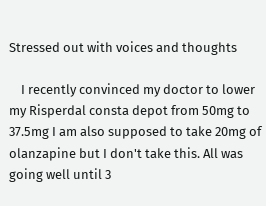Stressed out with voices and thoughts

    I recently convinced my doctor to lower my Risperdal consta depot from 50mg to 37.5mg I am also supposed to take 20mg of olanzapine but I don't take this. All was going well until 3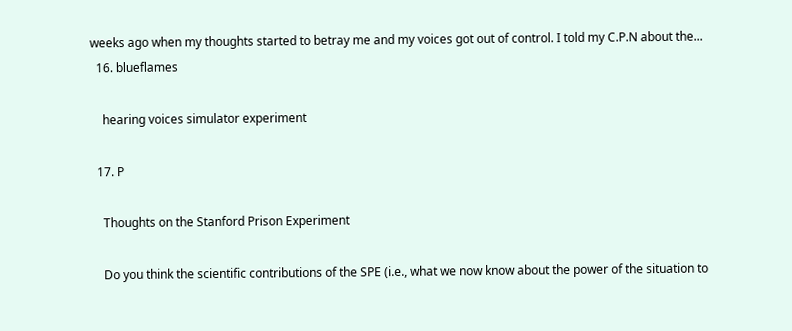weeks ago when my thoughts started to betray me and my voices got out of control. I told my C.P.N about the...
  16. blueflames

    hearing voices simulator experiment

  17. P

    Thoughts on the Stanford Prison Experiment

    Do you think the scientific contributions of the SPE (i.e., what we now know about the power of the situation to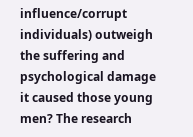influence/corrupt individuals) outweigh the suffering and psychological damage it caused those young men? The research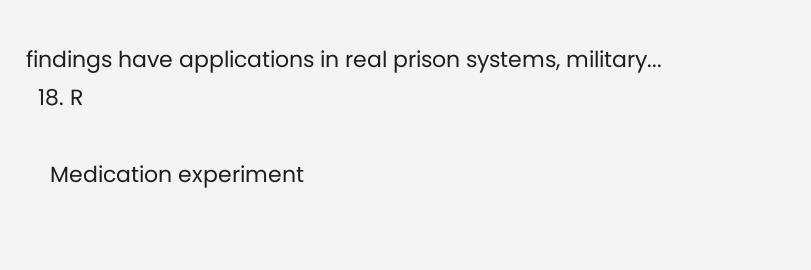findings have applications in real prison systems, military...
  18. R

    Medication experiment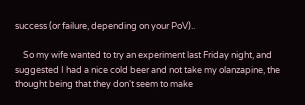success (or failure, depending on your PoV)..

    So my wife wanted to try an experiment last Friday night, and suggested I had a nice cold beer and not take my olanzapine, the thought being that they don't seem to make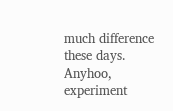much difference these days. Anyhoo, experiment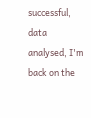successful, data analysed, I'm back on the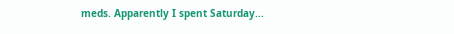meds. Apparently I spent Saturday...